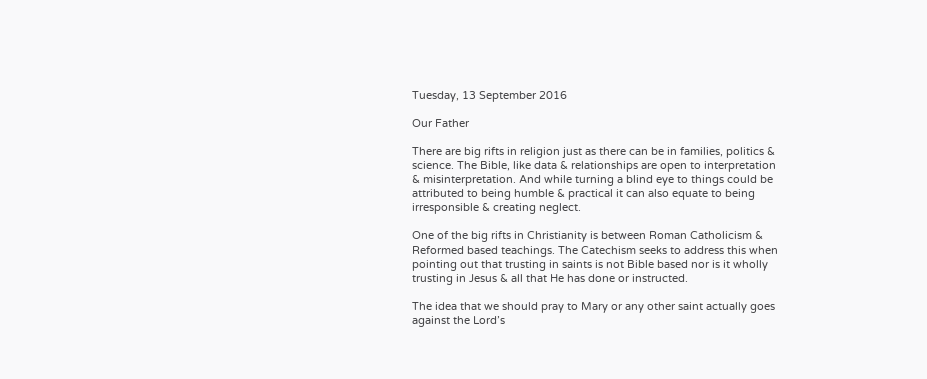Tuesday, 13 September 2016

Our Father

There are big rifts in religion just as there can be in families, politics & science. The Bible, like data & relationships are open to interpretation & misinterpretation. And while turning a blind eye to things could be attributed to being humble & practical it can also equate to being irresponsible & creating neglect.

One of the big rifts in Christianity is between Roman Catholicism & Reformed based teachings. The Catechism seeks to address this when pointing out that trusting in saints is not Bible based nor is it wholly trusting in Jesus & all that He has done or instructed.

The idea that we should pray to Mary or any other saint actually goes against the Lord’s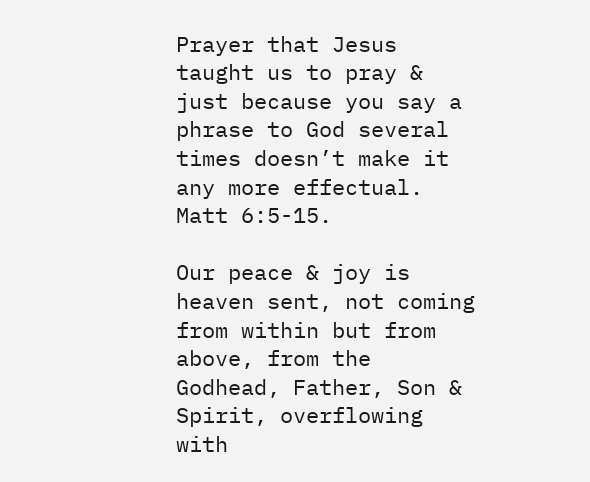Prayer that Jesus taught us to pray & just because you say a phrase to God several times doesn’t make it any more effectual. Matt 6:5-15.

Our peace & joy is heaven sent, not coming from within but from above, from the Godhead, Father, Son & Spirit, overflowing with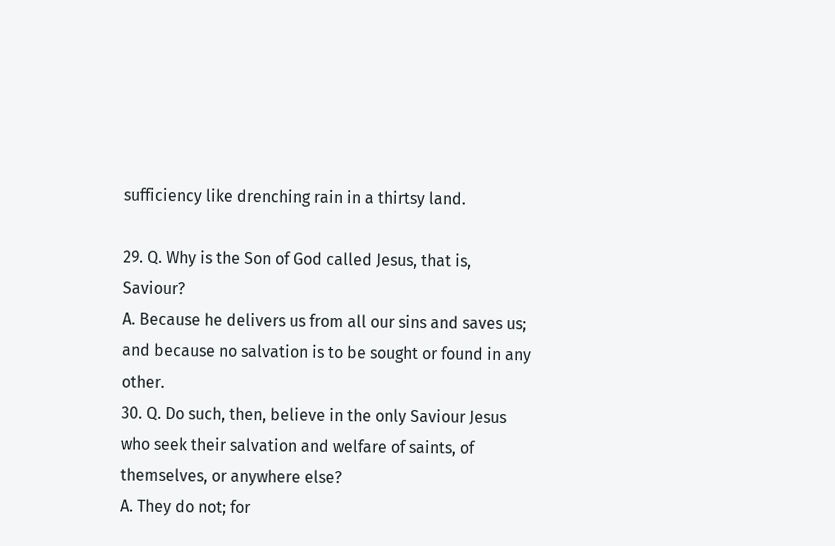sufficiency like drenching rain in a thirtsy land.

29. Q. Why is the Son of God called Jesus, that is, Saviour?
A. Because he delivers us from all our sins and saves us; and because no salvation is to be sought or found in any other.
30. Q. Do such, then, believe in the only Saviour Jesus who seek their salvation and welfare of saints, of themselves, or anywhere else?
A. They do not; for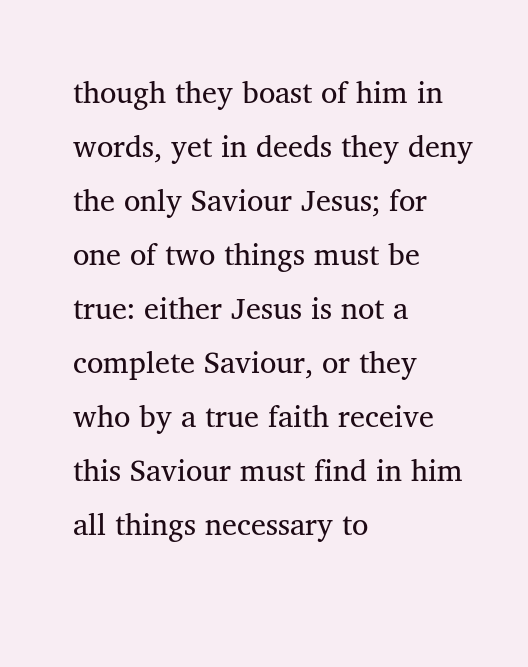though they boast of him in words, yet in deeds they deny the only Saviour Jesus; for one of two things must be true: either Jesus is not a complete Saviour, or they who by a true faith receive this Saviour must find in him all things necessary to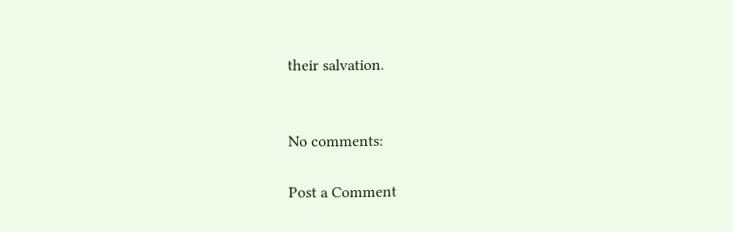their salvation.


No comments:

Post a Comment